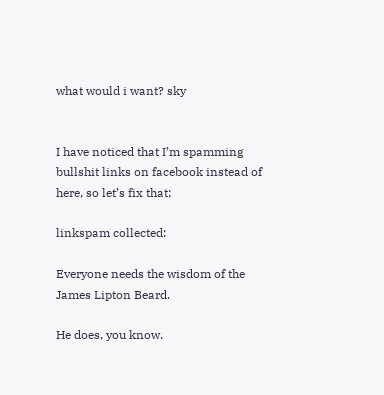what would i want? sky


I have noticed that I’m spamming bullshit links on facebook instead of here, so let’s fix that;

linkspam collected:

Everyone needs the wisdom of the James Lipton Beard.

He does, you know.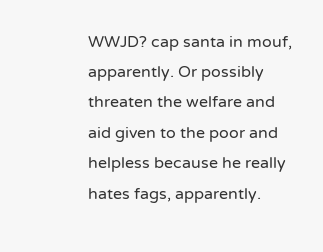WWJD? cap santa in mouf, apparently. Or possibly threaten the welfare and aid given to the poor and helpless because he really hates fags, apparently.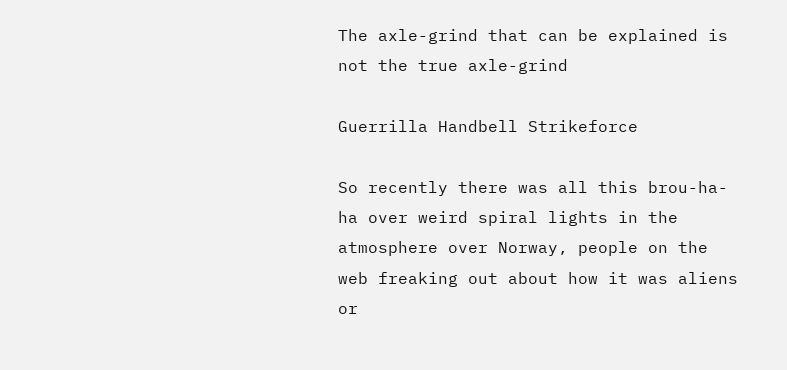The axle-grind that can be explained is not the true axle-grind

Guerrilla Handbell Strikeforce

So recently there was all this brou-ha-ha over weird spiral lights in the atmosphere over Norway, people on the web freaking out about how it was aliens or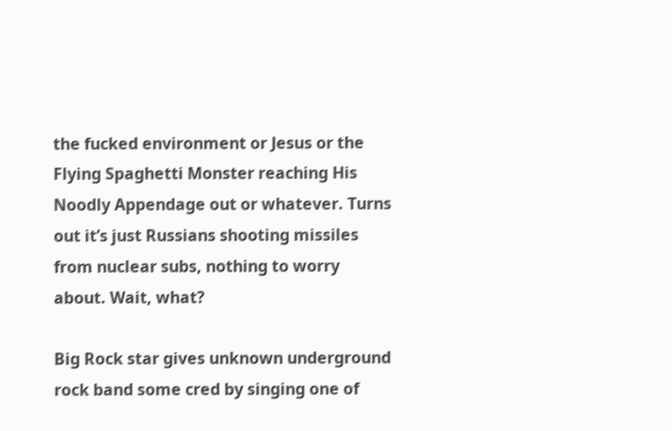the fucked environment or Jesus or the Flying Spaghetti Monster reaching His Noodly Appendage out or whatever. Turns out it’s just Russians shooting missiles from nuclear subs, nothing to worry about. Wait, what?

Big Rock star gives unknown underground rock band some cred by singing one of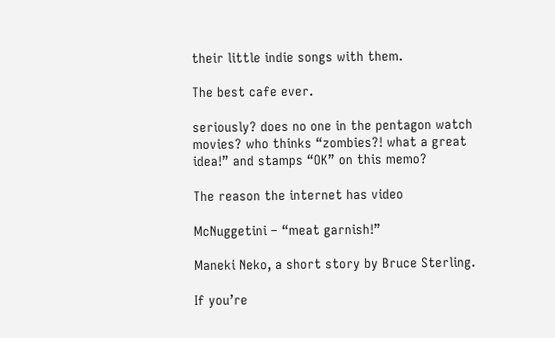their little indie songs with them.

The best cafe ever.

seriously? does no one in the pentagon watch movies? who thinks “zombies?! what a great idea!” and stamps “OK” on this memo?

The reason the internet has video

McNuggetini – “meat garnish!”

Maneki Neko, a short story by Bruce Sterling.

If you’re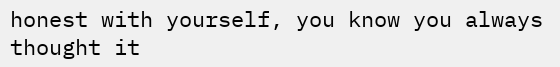honest with yourself, you know you always thought it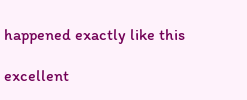happened exactly like this

excellent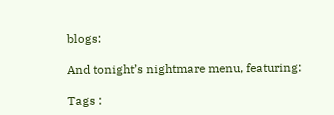blogs:

And tonight’s nightmare menu, featuring:

Tags :